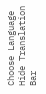Choose Language Hide Translation Bar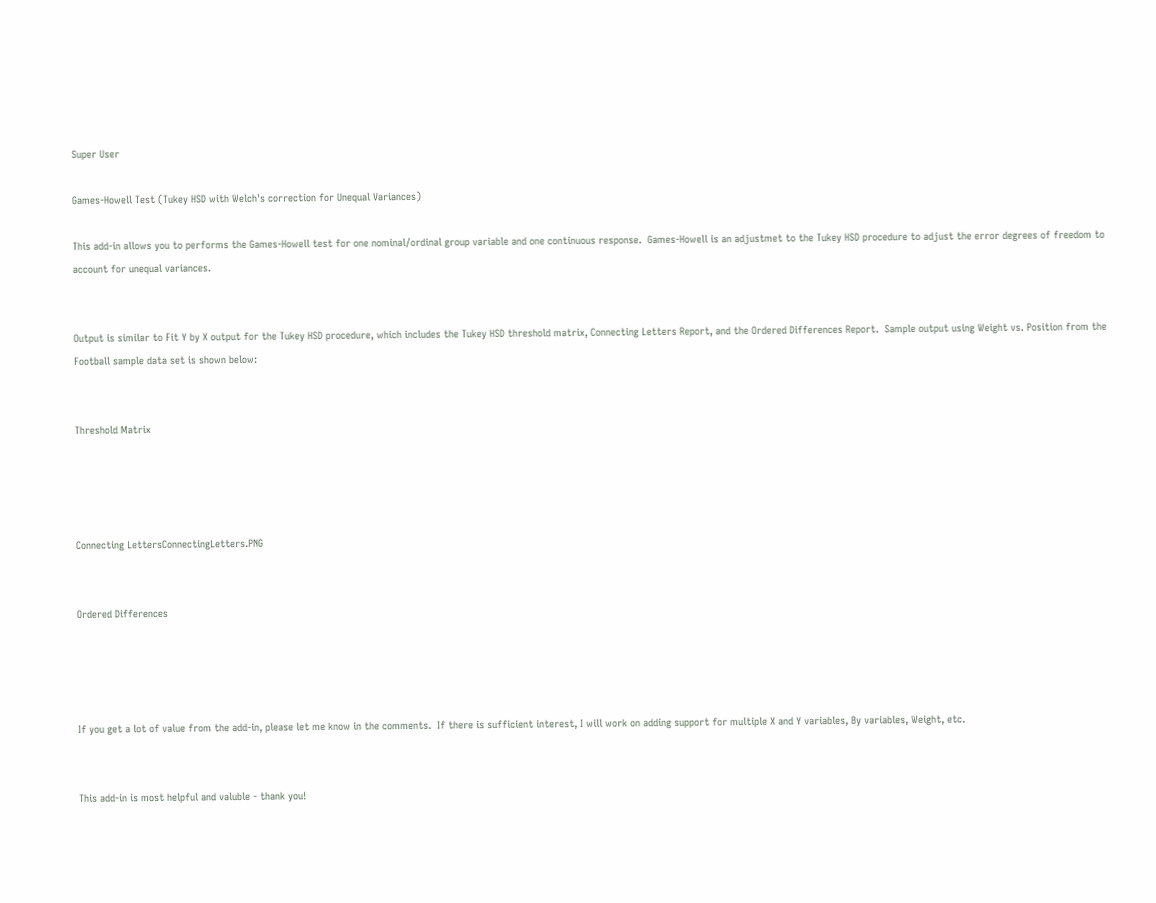Super User

Games-Howell Test (Tukey HSD with Welch's correction for Unequal Variances)

This add-in allows you to performs the Games-Howell test for one nominal/ordinal group variable and one continuous response.  Games-Howell is an adjustmet to the Tukey HSD procedure to adjust the error degrees of freedom to account for unequal variances.


Output is similar to Fit Y by X output for the Tukey HSD procedure, which includes the Tukey HSD threshold matrix, Connecting Letters Report, and the Ordered Differences Report.  Sample output using Weight vs. Position from the Football sample data set is shown below:


Threshold Matrix




Connecting LettersConnectingLetters.PNG


Ordered Differences




If you get a lot of value from the add-in, please let me know in the comments.  If there is sufficient interest, I will work on adding support for multiple X and Y variables, By variables, Weight, etc.


This add-in is most helpful and valuble - thank you!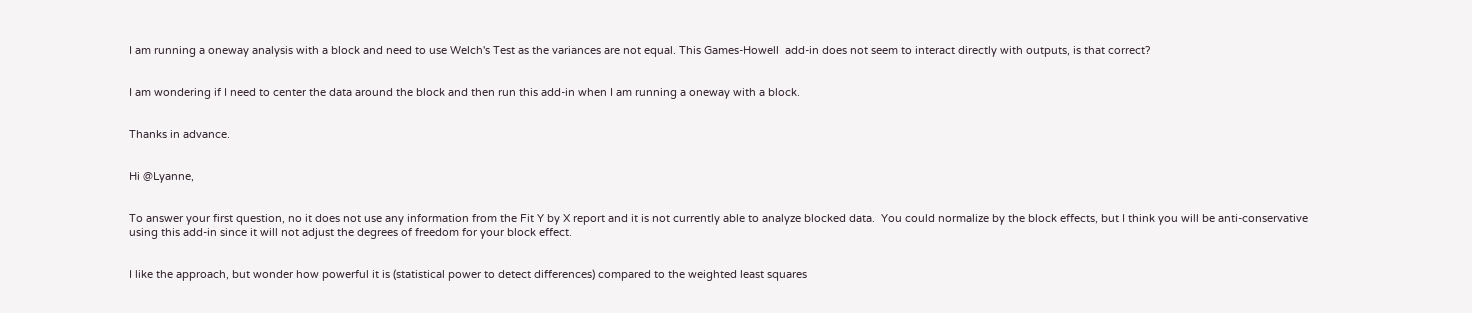I am running a oneway analysis with a block and need to use Welch's Test as the variances are not equal. This Games-Howell  add-in does not seem to interact directly with outputs, is that correct?


I am wondering if I need to center the data around the block and then run this add-in when I am running a oneway with a block.


Thanks in advance.


Hi @Lyanne,


To answer your first question, no it does not use any information from the Fit Y by X report and it is not currently able to analyze blocked data.  You could normalize by the block effects, but I think you will be anti-conservative using this add-in since it will not adjust the degrees of freedom for your block effect.


I like the approach, but wonder how powerful it is (statistical power to detect differences) compared to the weighted least squares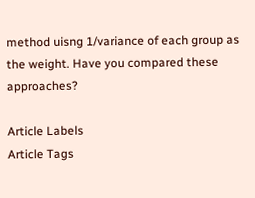method uisng 1/variance of each group as the weight. Have you compared these approaches?

Article Labels
Article Tags